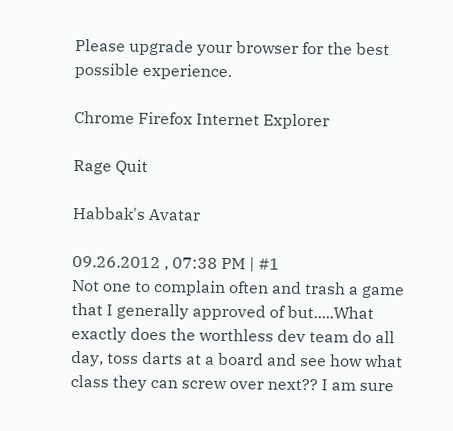Please upgrade your browser for the best possible experience.

Chrome Firefox Internet Explorer

Rage Quit

Habbak's Avatar

09.26.2012 , 07:38 PM | #1
Not one to complain often and trash a game that I generally approved of but.....What exactly does the worthless dev team do all day, toss darts at a board and see how what class they can screw over next?? I am sure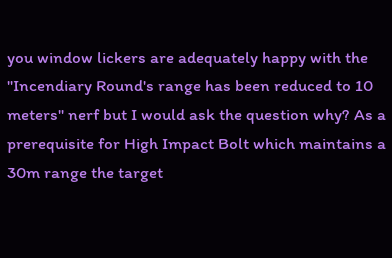you window lickers are adequately happy with the "Incendiary Round's range has been reduced to 10 meters" nerf but I would ask the question why? As a prerequisite for High Impact Bolt which maintains a 30m range the target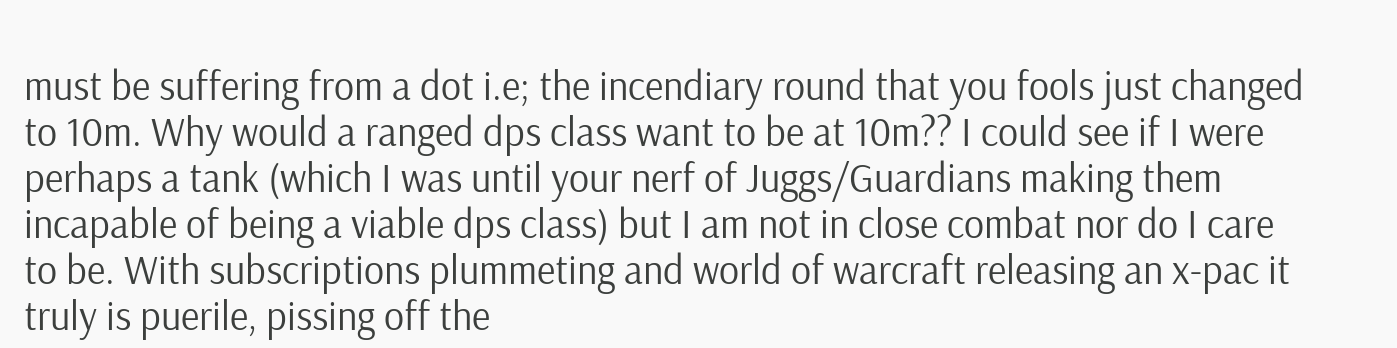must be suffering from a dot i.e; the incendiary round that you fools just changed to 10m. Why would a ranged dps class want to be at 10m?? I could see if I were perhaps a tank (which I was until your nerf of Juggs/Guardians making them incapable of being a viable dps class) but I am not in close combat nor do I care to be. With subscriptions plummeting and world of warcraft releasing an x-pac it truly is puerile, pissing off the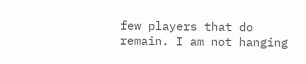few players that do remain. I am not hanging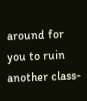around for you to ruin another class-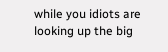while you idiots are looking up the big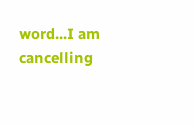word...I am cancelling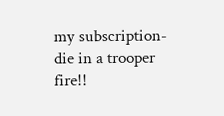my subscription- die in a trooper fire!!